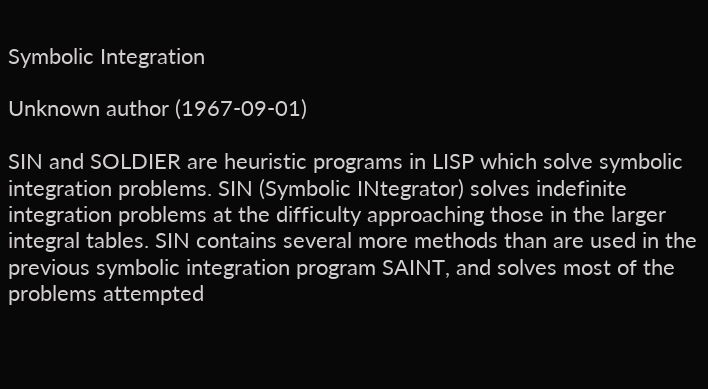Symbolic Integration

Unknown author (1967-09-01)

SIN and SOLDIER are heuristic programs in LISP which solve symbolic integration problems. SIN (Symbolic INtegrator) solves indefinite integration problems at the difficulty approaching those in the larger integral tables. SIN contains several more methods than are used in the previous symbolic integration program SAINT, and solves most of the problems attempted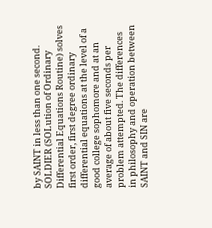by SAINT in less than one second. SOLDIER (SOLution of Ordinary Differential Equations Routine) solves first order, first degree ordinary differential equations at the level of a good college sophomore and at an average of about five seconds per problem attempted. The differences in philosophy and operation between SAINT and SIN are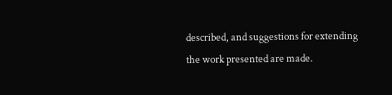described, and suggestions for extending the work presented are made.